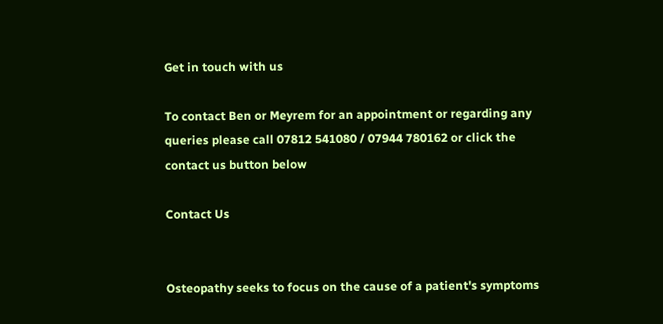Get in touch with us

To contact Ben or Meyrem for an appointment or regarding any queries please call 07812 541080 / 07944 780162 or click the contact us button below

Contact Us


Osteopathy seeks to focus on the cause of a patient's symptoms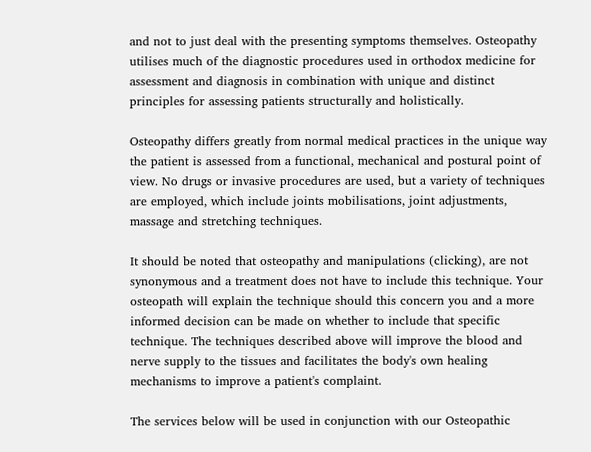and not to just deal with the presenting symptoms themselves. Osteopathy utilises much of the diagnostic procedures used in orthodox medicine for assessment and diagnosis in combination with unique and distinct principles for assessing patients structurally and holistically.

Osteopathy differs greatly from normal medical practices in the unique way the patient is assessed from a functional, mechanical and postural point of view. No drugs or invasive procedures are used, but a variety of techniques are employed, which include joints mobilisations, joint adjustments, massage and stretching techniques.

It should be noted that osteopathy and manipulations (clicking), are not synonymous and a treatment does not have to include this technique. Your osteopath will explain the technique should this concern you and a more informed decision can be made on whether to include that specific technique. The techniques described above will improve the blood and nerve supply to the tissues and facilitates the body's own healing mechanisms to improve a patient's complaint.

The services below will be used in conjunction with our Osteopathic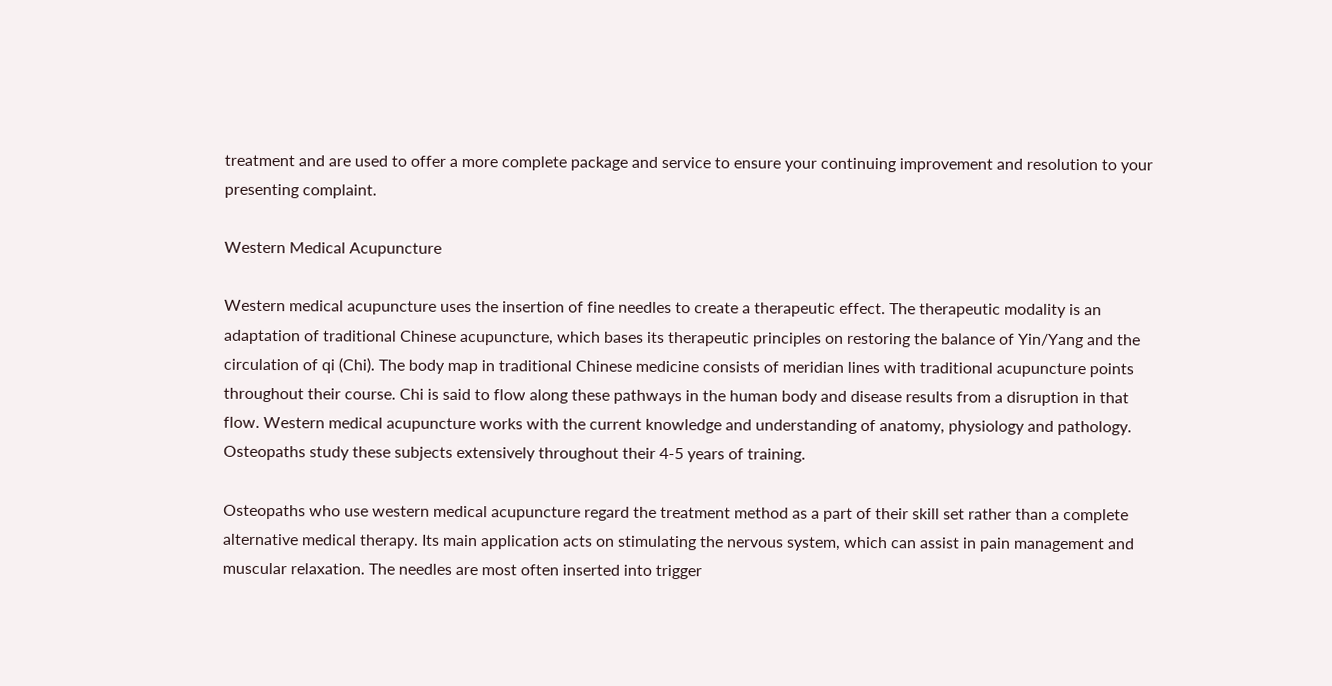treatment and are used to offer a more complete package and service to ensure your continuing improvement and resolution to your presenting complaint.

Western Medical Acupuncture

Western medical acupuncture uses the insertion of fine needles to create a therapeutic effect. The therapeutic modality is an adaptation of traditional Chinese acupuncture, which bases its therapeutic principles on restoring the balance of Yin/Yang and the circulation of qi (Chi). The body map in traditional Chinese medicine consists of meridian lines with traditional acupuncture points throughout their course. Chi is said to flow along these pathways in the human body and disease results from a disruption in that flow. Western medical acupuncture works with the current knowledge and understanding of anatomy, physiology and pathology. Osteopaths study these subjects extensively throughout their 4-5 years of training.

Osteopaths who use western medical acupuncture regard the treatment method as a part of their skill set rather than a complete alternative medical therapy. Its main application acts on stimulating the nervous system, which can assist in pain management and muscular relaxation. The needles are most often inserted into trigger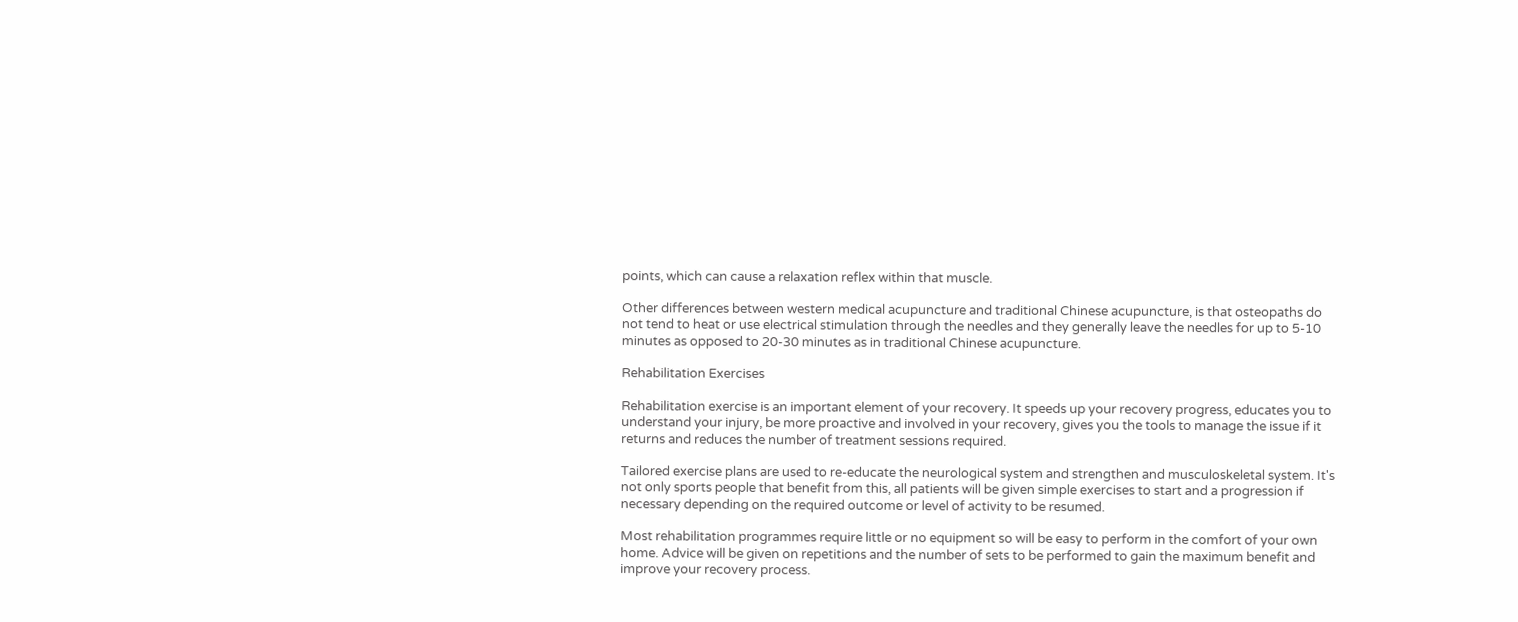points, which can cause a relaxation reflex within that muscle.

Other differences between western medical acupuncture and traditional Chinese acupuncture, is that osteopaths do not tend to heat or use electrical stimulation through the needles and they generally leave the needles for up to 5-10 minutes as opposed to 20-30 minutes as in traditional Chinese acupuncture.

Rehabilitation Exercises

Rehabilitation exercise is an important element of your recovery. It speeds up your recovery progress, educates you to understand your injury, be more proactive and involved in your recovery, gives you the tools to manage the issue if it returns and reduces the number of treatment sessions required.

Tailored exercise plans are used to re-educate the neurological system and strengthen and musculoskeletal system. It's not only sports people that benefit from this, all patients will be given simple exercises to start and a progression if necessary depending on the required outcome or level of activity to be resumed.

Most rehabilitation programmes require little or no equipment so will be easy to perform in the comfort of your own home. Advice will be given on repetitions and the number of sets to be performed to gain the maximum benefit and improve your recovery process.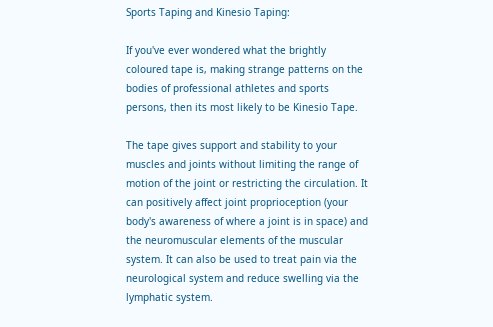Sports Taping and Kinesio Taping:

If you've ever wondered what the brightly coloured tape is, making strange patterns on the bodies of professional athletes and sports persons, then its most likely to be Kinesio Tape.

The tape gives support and stability to your muscles and joints without limiting the range of motion of the joint or restricting the circulation. It can positively affect joint proprioception (your body's awareness of where a joint is in space) and the neuromuscular elements of the muscular system. It can also be used to treat pain via the neurological system and reduce swelling via the lymphatic system.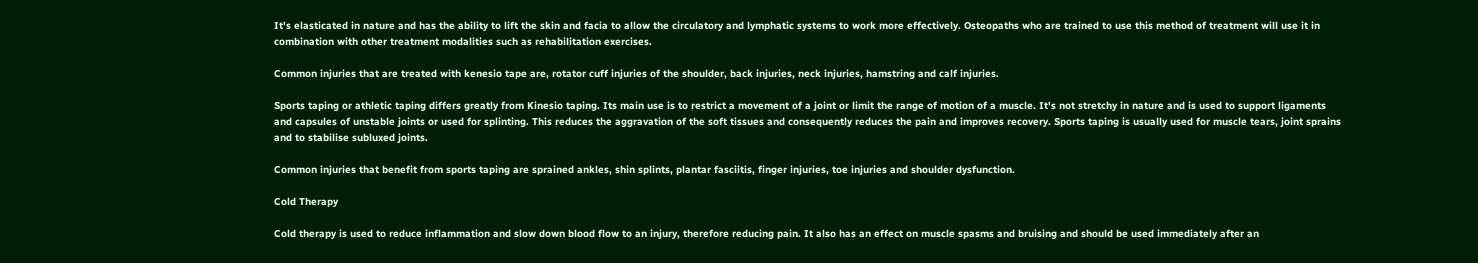It's elasticated in nature and has the ability to lift the skin and facia to allow the circulatory and lymphatic systems to work more effectively. Osteopaths who are trained to use this method of treatment will use it in combination with other treatment modalities such as rehabilitation exercises.

Common injuries that are treated with kenesio tape are, rotator cuff injuries of the shoulder, back injuries, neck injuries, hamstring and calf injuries.

Sports taping or athletic taping differs greatly from Kinesio taping. Its main use is to restrict a movement of a joint or limit the range of motion of a muscle. It's not stretchy in nature and is used to support ligaments and capsules of unstable joints or used for splinting. This reduces the aggravation of the soft tissues and consequently reduces the pain and improves recovery. Sports taping is usually used for muscle tears, joint sprains and to stabilise subluxed joints.

Common injuries that benefit from sports taping are sprained ankles, shin splints, plantar fasciitis, finger injuries, toe injuries and shoulder dysfunction.

Cold Therapy

Cold therapy is used to reduce inflammation and slow down blood flow to an injury, therefore reducing pain. It also has an effect on muscle spasms and bruising and should be used immediately after an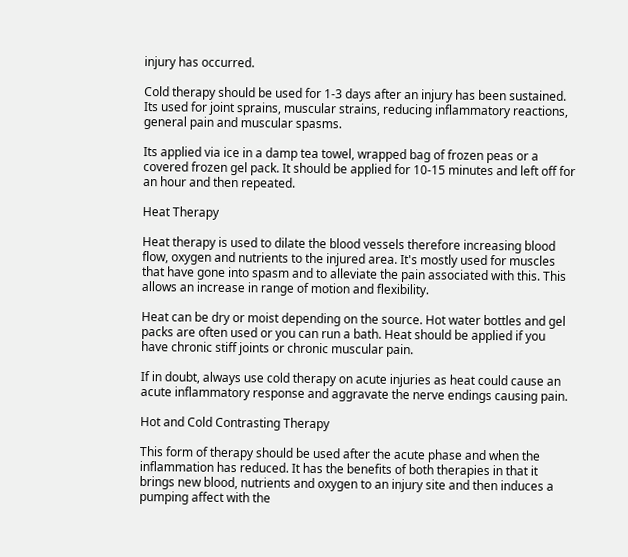injury has occurred.

Cold therapy should be used for 1-3 days after an injury has been sustained. Its used for joint sprains, muscular strains, reducing inflammatory reactions, general pain and muscular spasms.

Its applied via ice in a damp tea towel, wrapped bag of frozen peas or a covered frozen gel pack. It should be applied for 10-15 minutes and left off for an hour and then repeated.

Heat Therapy

Heat therapy is used to dilate the blood vessels therefore increasing blood flow, oxygen and nutrients to the injured area. It's mostly used for muscles that have gone into spasm and to alleviate the pain associated with this. This allows an increase in range of motion and flexibility.

Heat can be dry or moist depending on the source. Hot water bottles and gel packs are often used or you can run a bath. Heat should be applied if you have chronic stiff joints or chronic muscular pain.

If in doubt, always use cold therapy on acute injuries as heat could cause an acute inflammatory response and aggravate the nerve endings causing pain.

Hot and Cold Contrasting Therapy

This form of therapy should be used after the acute phase and when the inflammation has reduced. It has the benefits of both therapies in that it brings new blood, nutrients and oxygen to an injury site and then induces a pumping affect with the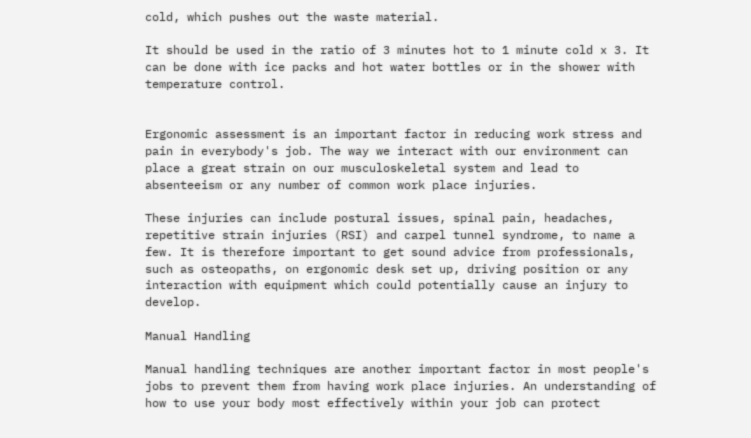cold, which pushes out the waste material.

It should be used in the ratio of 3 minutes hot to 1 minute cold x 3. It can be done with ice packs and hot water bottles or in the shower with temperature control.


Ergonomic assessment is an important factor in reducing work stress and pain in everybody's job. The way we interact with our environment can place a great strain on our musculoskeletal system and lead to absenteeism or any number of common work place injuries.

These injuries can include postural issues, spinal pain, headaches, repetitive strain injuries (RSI) and carpel tunnel syndrome, to name a few. It is therefore important to get sound advice from professionals, such as osteopaths, on ergonomic desk set up, driving position or any interaction with equipment which could potentially cause an injury to develop.

Manual Handling

Manual handling techniques are another important factor in most people's jobs to prevent them from having work place injuries. An understanding of how to use your body most effectively within your job can protect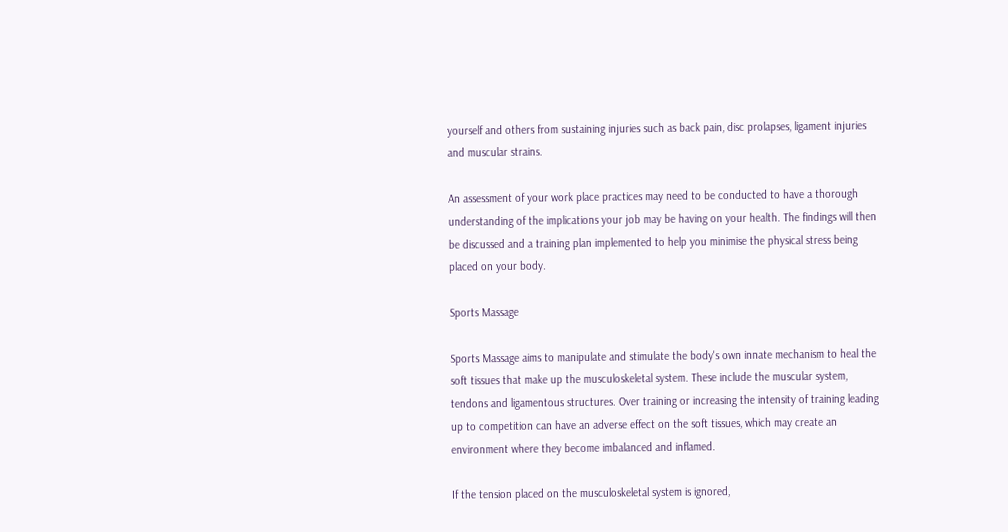yourself and others from sustaining injuries such as back pain, disc prolapses, ligament injuries and muscular strains.

An assessment of your work place practices may need to be conducted to have a thorough understanding of the implications your job may be having on your health. The findings will then be discussed and a training plan implemented to help you minimise the physical stress being placed on your body.

Sports Massage

Sports Massage aims to manipulate and stimulate the body's own innate mechanism to heal the soft tissues that make up the musculoskeletal system. These include the muscular system, tendons and ligamentous structures. Over training or increasing the intensity of training leading up to competition can have an adverse effect on the soft tissues, which may create an environment where they become imbalanced and inflamed.

If the tension placed on the musculoskeletal system is ignored,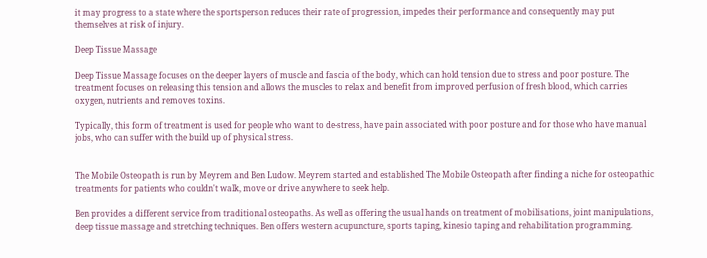it may progress to a state where the sportsperson reduces their rate of progression, impedes their performance and consequently may put themselves at risk of injury.

Deep Tissue Massage

Deep Tissue Massage focuses on the deeper layers of muscle and fascia of the body, which can hold tension due to stress and poor posture. The treatment focuses on releasing this tension and allows the muscles to relax and benefit from improved perfusion of fresh blood, which carries oxygen, nutrients and removes toxins.

Typically, this form of treatment is used for people who want to de-stress, have pain associated with poor posture and for those who have manual jobs, who can suffer with the build up of physical stress.


The Mobile Osteopath is run by Meyrem and Ben Ludow. Meyrem started and established The Mobile Osteopath after finding a niche for osteopathic treatments for patients who couldn't walk, move or drive anywhere to seek help.

Ben provides a different service from traditional osteopaths. As well as offering the usual hands on treatment of mobilisations, joint manipulations, deep tissue massage and stretching techniques. Ben offers western acupuncture, sports taping, kinesio taping and rehabilitation programming.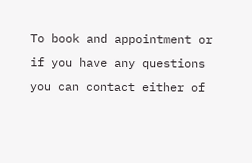To book and appointment or if you have any questions you can contact either of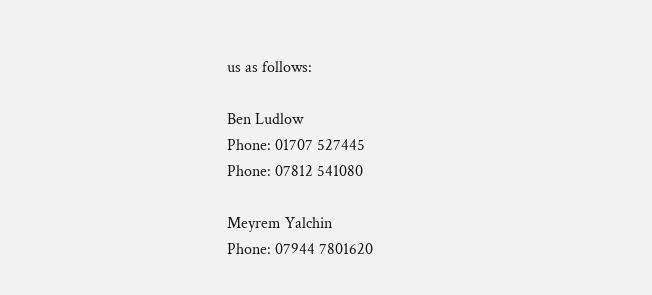us as follows:

Ben Ludlow
Phone: 01707 527445
Phone: 07812 541080

Meyrem Yalchin
Phone: 07944 7801620